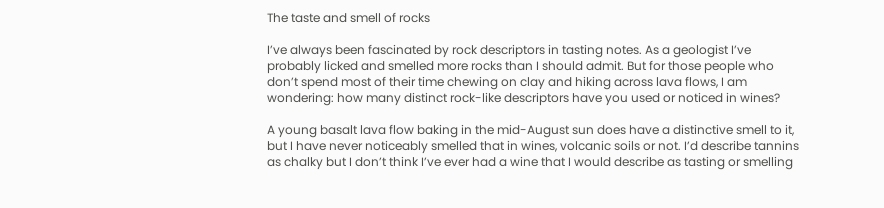The taste and smell of rocks

I’ve always been fascinated by rock descriptors in tasting notes. As a geologist I’ve probably licked and smelled more rocks than I should admit. But for those people who don’t spend most of their time chewing on clay and hiking across lava flows, I am wondering: how many distinct rock-like descriptors have you used or noticed in wines?

A young basalt lava flow baking in the mid-August sun does have a distinctive smell to it, but I have never noticeably smelled that in wines, volcanic soils or not. I’d describe tannins as chalky but I don’t think I’ve ever had a wine that I would describe as tasting or smelling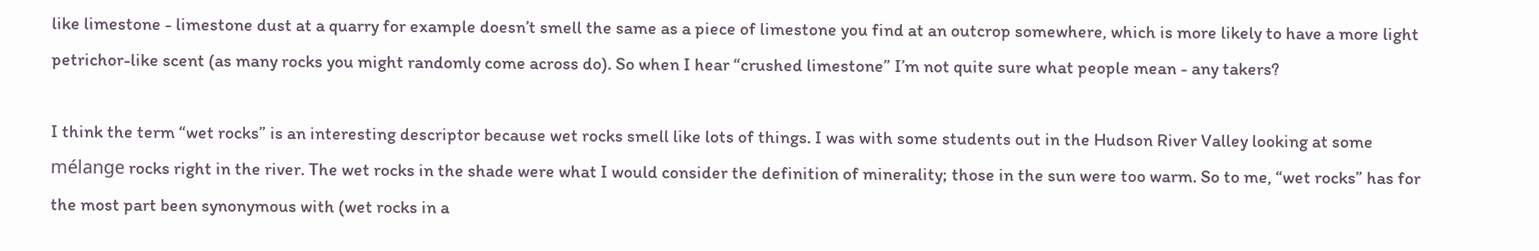like limestone - limestone dust at a quarry for example doesn’t smell the same as a piece of limestone you find at an outcrop somewhere, which is more likely to have a more light petrichor-like scent (as many rocks you might randomly come across do). So when I hear “crushed limestone” I’m not quite sure what people mean - any takers?

I think the term “wet rocks” is an interesting descriptor because wet rocks smell like lots of things. I was with some students out in the Hudson River Valley looking at some mélange rocks right in the river. The wet rocks in the shade were what I would consider the definition of minerality; those in the sun were too warm. So to me, “wet rocks” has for the most part been synonymous with (wet rocks in a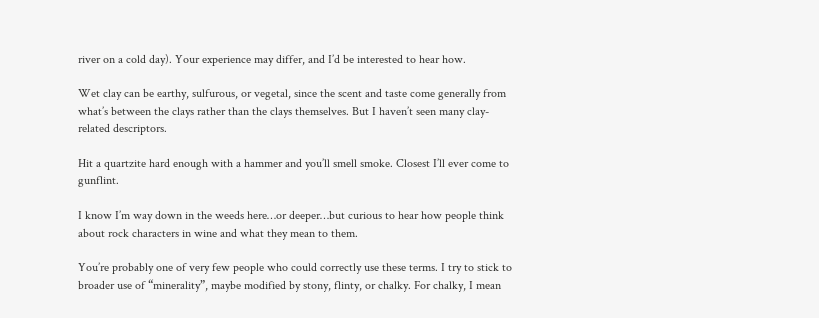river on a cold day). Your experience may differ, and I’d be interested to hear how.

Wet clay can be earthy, sulfurous, or vegetal, since the scent and taste come generally from what’s between the clays rather than the clays themselves. But I haven’t seen many clay-related descriptors.

Hit a quartzite hard enough with a hammer and you’ll smell smoke. Closest I’ll ever come to gunflint.

I know I’m way down in the weeds here…or deeper…but curious to hear how people think about rock characters in wine and what they mean to them.

You’re probably one of very few people who could correctly use these terms. I try to stick to broader use of “minerality”, maybe modified by stony, flinty, or chalky. For chalky, I mean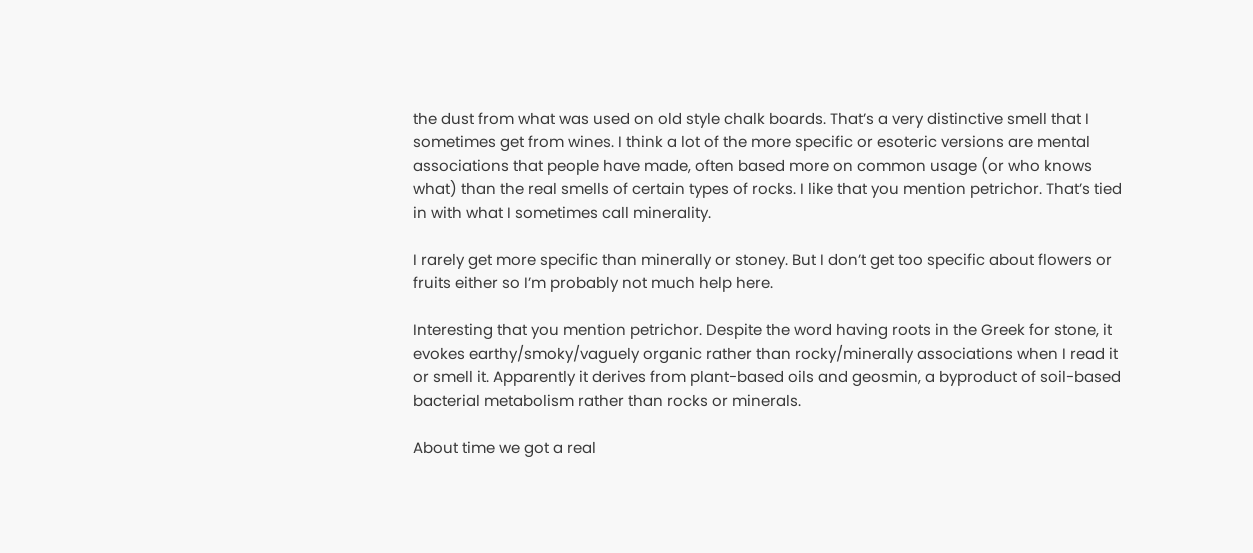the dust from what was used on old style chalk boards. That’s a very distinctive smell that I sometimes get from wines. I think a lot of the more specific or esoteric versions are mental associations that people have made, often based more on common usage (or who knows what) than the real smells of certain types of rocks. I like that you mention petrichor. That’s tied in with what I sometimes call minerality.

I rarely get more specific than minerally or stoney. But I don’t get too specific about flowers or fruits either so I’m probably not much help here.

Interesting that you mention petrichor. Despite the word having roots in the Greek for stone, it evokes earthy/smoky/vaguely organic rather than rocky/minerally associations when I read it or smell it. Apparently it derives from plant-based oils and geosmin, a byproduct of soil-based bacterial metabolism rather than rocks or minerals.

About time we got a real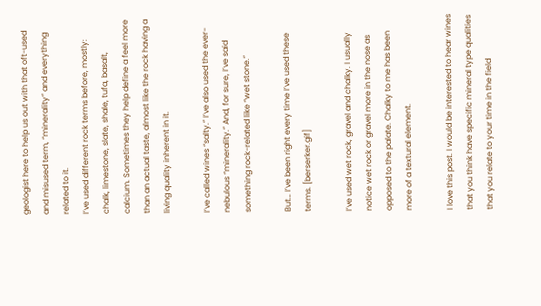geologist here to help us out with that oft-used and misused term, “minerality” and everything related to it.
I’ve used different rock terms before, mostly: chalk, limestone, slate, shale, tufa, basalt, calcium. Sometimes they help define a feel more than an actual taste, almost like the rock having a living quality inherent in it.

I’ve called wines “salty.” I’ve also used the ever-nebulous “minerality.” And, for sure, I’ve said something rock-related like “wet stone.”

But… I’ve been right every time I’ve used these terms. [berserker.gif]

I’ve used wet rock, gravel and chalky. I usually notice wet rock or gravel more in the nose as opposed to the palate. Chalky to me has been more of a textural element.

I love this post. I would be interested to hear wines that you think have specific mineral type qualities that you relate to your time in the field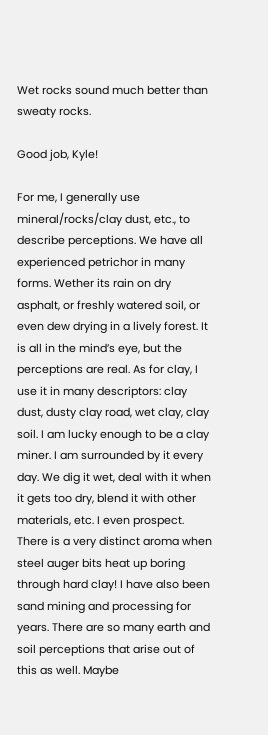Wet rocks sound much better than sweaty rocks.

Good job, Kyle!

For me, I generally use mineral/rocks/clay dust, etc., to describe perceptions. We have all experienced petrichor in many forms. Wether its rain on dry asphalt, or freshly watered soil, or even dew drying in a lively forest. It is all in the mind’s eye, but the perceptions are real. As for clay, I use it in many descriptors: clay dust, dusty clay road, wet clay, clay soil. I am lucky enough to be a clay miner. I am surrounded by it every day. We dig it wet, deal with it when it gets too dry, blend it with other materials, etc. I even prospect. There is a very distinct aroma when steel auger bits heat up boring through hard clay! I have also been sand mining and processing for years. There are so many earth and soil perceptions that arise out of this as well. Maybe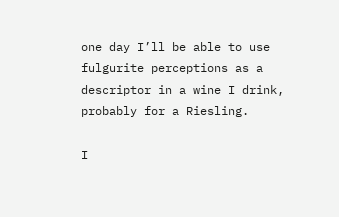one day I’ll be able to use fulgurite perceptions as a descriptor in a wine I drink, probably for a Riesling.

I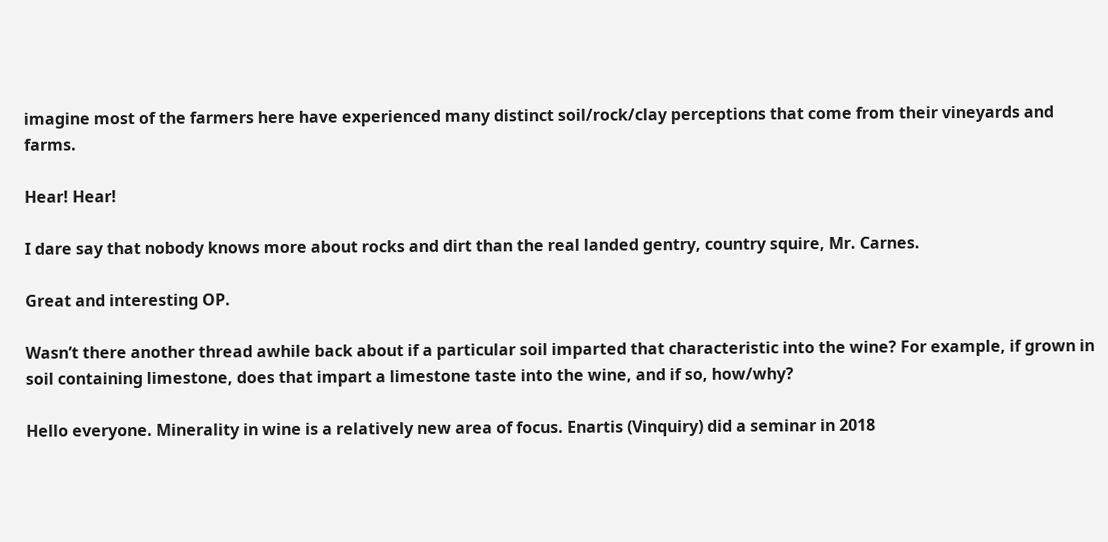imagine most of the farmers here have experienced many distinct soil/rock/clay perceptions that come from their vineyards and farms.

Hear! Hear!

I dare say that nobody knows more about rocks and dirt than the real landed gentry, country squire, Mr. Carnes.

Great and interesting OP.

Wasn’t there another thread awhile back about if a particular soil imparted that characteristic into the wine? For example, if grown in soil containing limestone, does that impart a limestone taste into the wine, and if so, how/why?

Hello everyone. Minerality in wine is a relatively new area of focus. Enartis (Vinquiry) did a seminar in 2018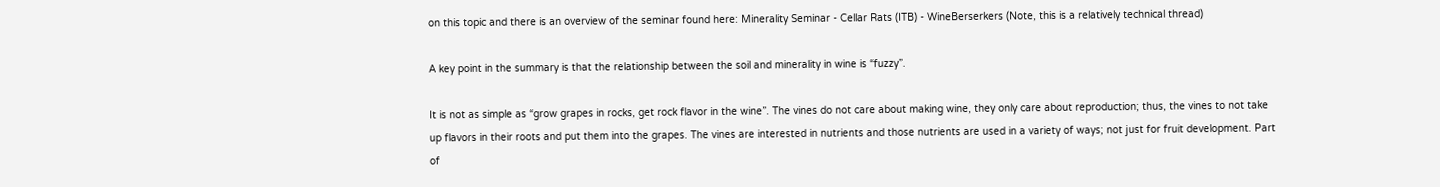on this topic and there is an overview of the seminar found here: Minerality Seminar - Cellar Rats (ITB) - WineBerserkers (Note, this is a relatively technical thread)

A key point in the summary is that the relationship between the soil and minerality in wine is “fuzzy”.

It is not as simple as “grow grapes in rocks, get rock flavor in the wine”. The vines do not care about making wine, they only care about reproduction; thus, the vines to not take up flavors in their roots and put them into the grapes. The vines are interested in nutrients and those nutrients are used in a variety of ways; not just for fruit development. Part of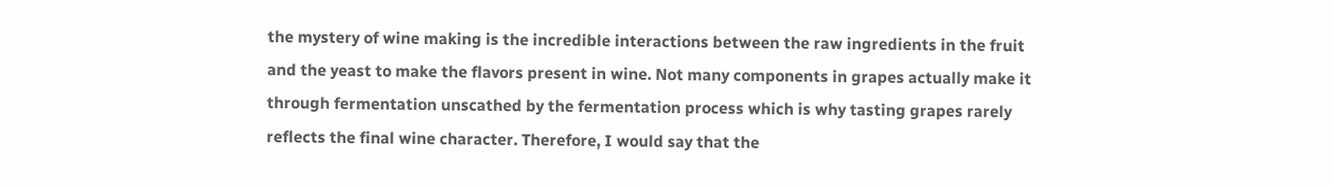the mystery of wine making is the incredible interactions between the raw ingredients in the fruit and the yeast to make the flavors present in wine. Not many components in grapes actually make it through fermentation unscathed by the fermentation process which is why tasting grapes rarely reflects the final wine character. Therefore, I would say that the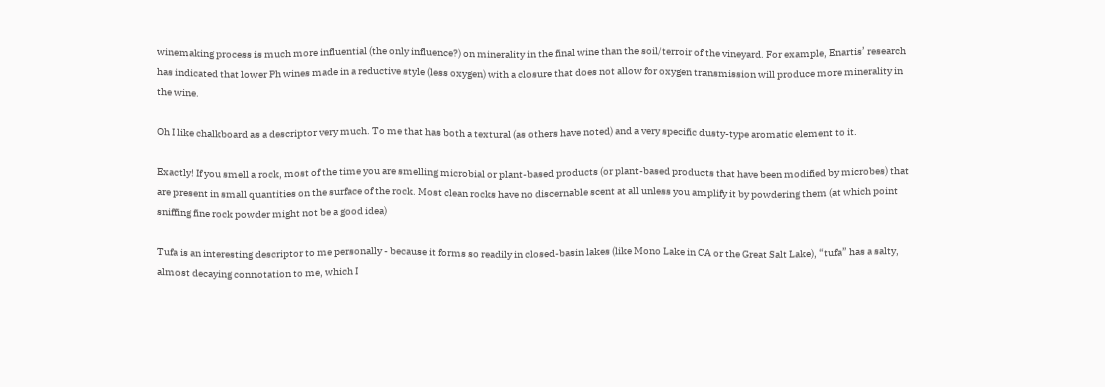winemaking process is much more influential (the only influence?) on minerality in the final wine than the soil/terroir of the vineyard. For example, Enartis’ research has indicated that lower Ph wines made in a reductive style (less oxygen) with a closure that does not allow for oxygen transmission will produce more minerality in the wine.

Oh I like chalkboard as a descriptor very much. To me that has both a textural (as others have noted) and a very specific dusty-type aromatic element to it.

Exactly! If you smell a rock, most of the time you are smelling microbial or plant-based products (or plant-based products that have been modified by microbes) that are present in small quantities on the surface of the rock. Most clean rocks have no discernable scent at all unless you amplify it by powdering them (at which point sniffing fine rock powder might not be a good idea)

Tufa is an interesting descriptor to me personally - because it forms so readily in closed-basin lakes (like Mono Lake in CA or the Great Salt Lake), “tufa” has a salty, almost decaying connotation to me, which I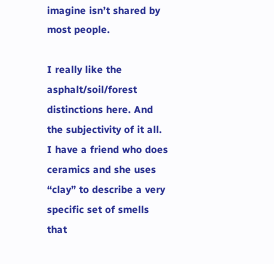imagine isn’t shared by most people.

I really like the asphalt/soil/forest distinctions here. And the subjectivity of it all. I have a friend who does ceramics and she uses “clay” to describe a very specific set of smells that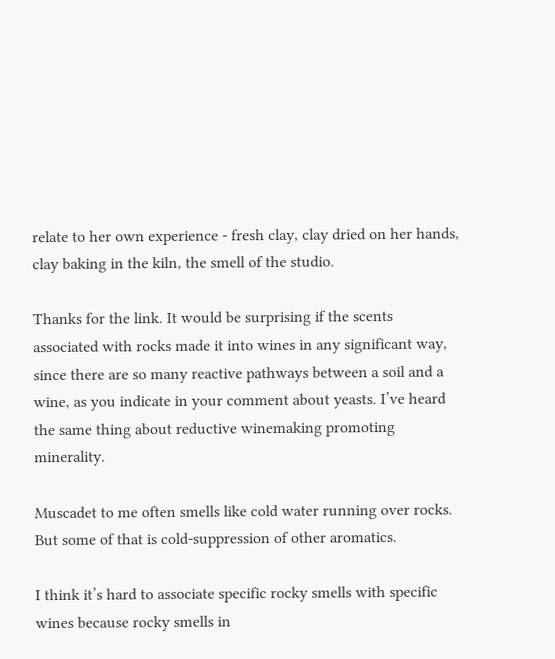relate to her own experience - fresh clay, clay dried on her hands, clay baking in the kiln, the smell of the studio.

Thanks for the link. It would be surprising if the scents associated with rocks made it into wines in any significant way, since there are so many reactive pathways between a soil and a wine, as you indicate in your comment about yeasts. I’ve heard the same thing about reductive winemaking promoting minerality.

Muscadet to me often smells like cold water running over rocks. But some of that is cold-suppression of other aromatics.

I think it’s hard to associate specific rocky smells with specific wines because rocky smells in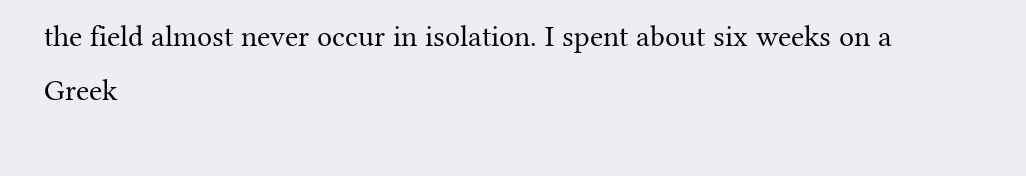the field almost never occur in isolation. I spent about six weeks on a Greek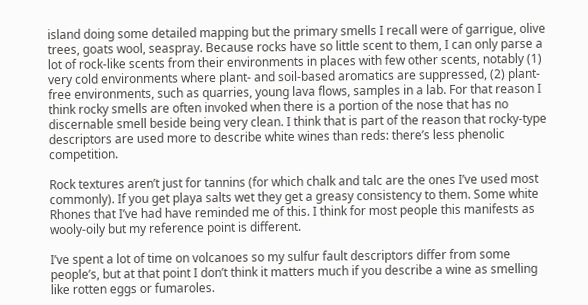island doing some detailed mapping but the primary smells I recall were of garrigue, olive trees, goats wool, seaspray. Because rocks have so little scent to them, I can only parse a lot of rock-like scents from their environments in places with few other scents, notably (1) very cold environments where plant- and soil-based aromatics are suppressed, (2) plant-free environments, such as quarries, young lava flows, samples in a lab. For that reason I think rocky smells are often invoked when there is a portion of the nose that has no discernable smell beside being very clean. I think that is part of the reason that rocky-type descriptors are used more to describe white wines than reds: there’s less phenolic competition.

Rock textures aren’t just for tannins (for which chalk and talc are the ones I’ve used most commonly). If you get playa salts wet they get a greasy consistency to them. Some white Rhones that I’ve had have reminded me of this. I think for most people this manifests as wooly-oily but my reference point is different.

I’ve spent a lot of time on volcanoes so my sulfur fault descriptors differ from some people’s, but at that point I don’t think it matters much if you describe a wine as smelling like rotten eggs or fumaroles.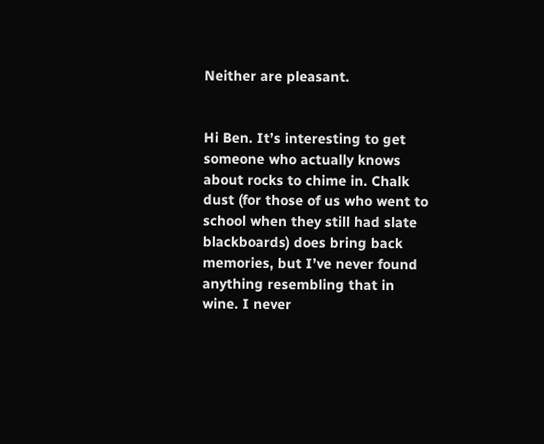Neither are pleasant.


Hi Ben. It’s interesting to get someone who actually knows about rocks to chime in. Chalk dust (for those of us who went to school when they still had slate blackboards) does bring back memories, but I’ve never found anything resembling that in wine. I never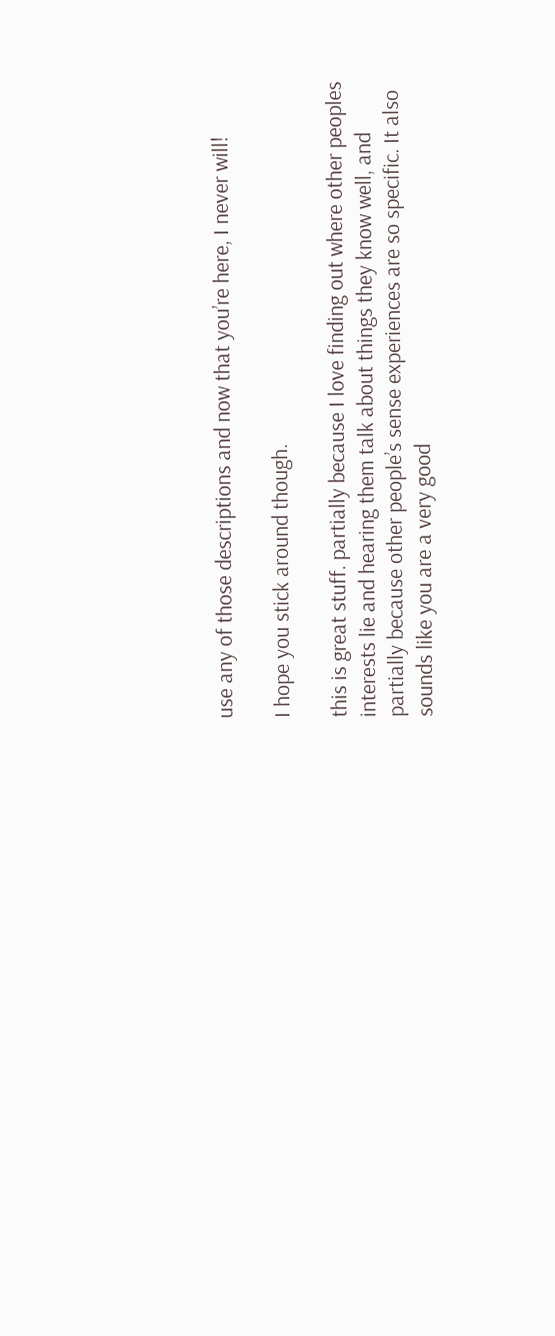use any of those descriptions and now that you’re here, I never will!

I hope you stick around though.

this is great stuff. partially because I love finding out where other peoples interests lie and hearing them talk about things they know well, and partially because other people’s sense experiences are so specific. It also sounds like you are a very good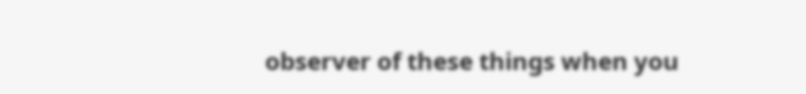observer of these things when you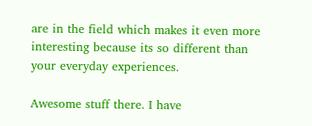are in the field which makes it even more interesting because its so different than your everyday experiences.

Awesome stuff there. I have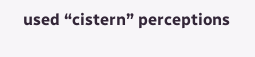used “cistern” perceptions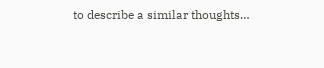to describe a similar thoughts…